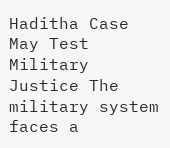Haditha Case May Test Military Justice The military system faces a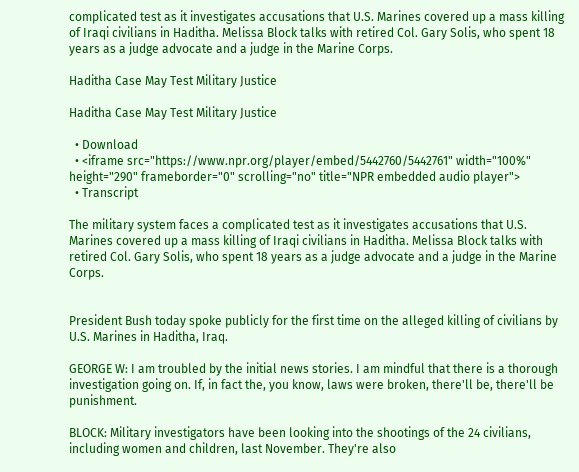complicated test as it investigates accusations that U.S. Marines covered up a mass killing of Iraqi civilians in Haditha. Melissa Block talks with retired Col. Gary Solis, who spent 18 years as a judge advocate and a judge in the Marine Corps.

Haditha Case May Test Military Justice

Haditha Case May Test Military Justice

  • Download
  • <iframe src="https://www.npr.org/player/embed/5442760/5442761" width="100%" height="290" frameborder="0" scrolling="no" title="NPR embedded audio player">
  • Transcript

The military system faces a complicated test as it investigates accusations that U.S. Marines covered up a mass killing of Iraqi civilians in Haditha. Melissa Block talks with retired Col. Gary Solis, who spent 18 years as a judge advocate and a judge in the Marine Corps.


President Bush today spoke publicly for the first time on the alleged killing of civilians by U.S. Marines in Haditha, Iraq.

GEORGE W: I am troubled by the initial news stories. I am mindful that there is a thorough investigation going on. If, in fact the, you know, laws were broken, there'll be, there'll be punishment.

BLOCK: Military investigators have been looking into the shootings of the 24 civilians, including women and children, last November. They're also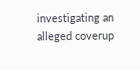investigating an alleged coverup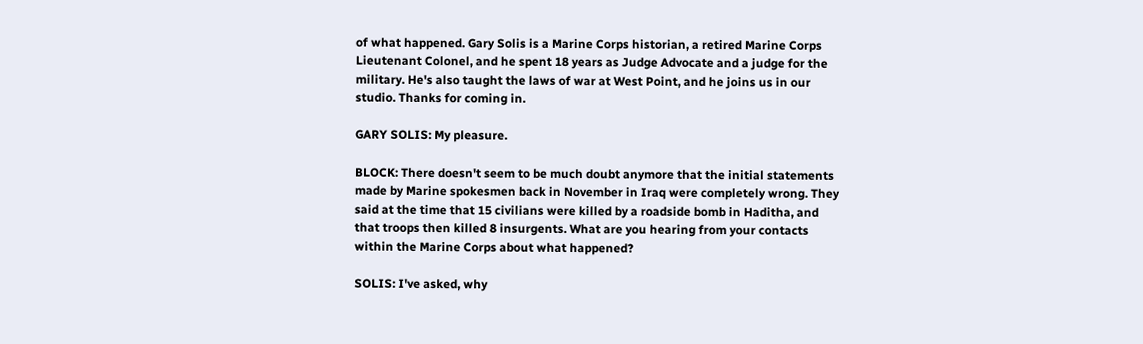of what happened. Gary Solis is a Marine Corps historian, a retired Marine Corps Lieutenant Colonel, and he spent 18 years as Judge Advocate and a judge for the military. He's also taught the laws of war at West Point, and he joins us in our studio. Thanks for coming in.

GARY SOLIS: My pleasure.

BLOCK: There doesn't seem to be much doubt anymore that the initial statements made by Marine spokesmen back in November in Iraq were completely wrong. They said at the time that 15 civilians were killed by a roadside bomb in Haditha, and that troops then killed 8 insurgents. What are you hearing from your contacts within the Marine Corps about what happened?

SOLIS: I've asked, why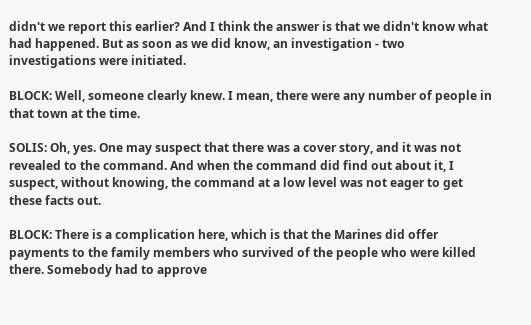didn't we report this earlier? And I think the answer is that we didn't know what had happened. But as soon as we did know, an investigation - two investigations were initiated.

BLOCK: Well, someone clearly knew. I mean, there were any number of people in that town at the time.

SOLIS: Oh, yes. One may suspect that there was a cover story, and it was not revealed to the command. And when the command did find out about it, I suspect, without knowing, the command at a low level was not eager to get these facts out.

BLOCK: There is a complication here, which is that the Marines did offer payments to the family members who survived of the people who were killed there. Somebody had to approve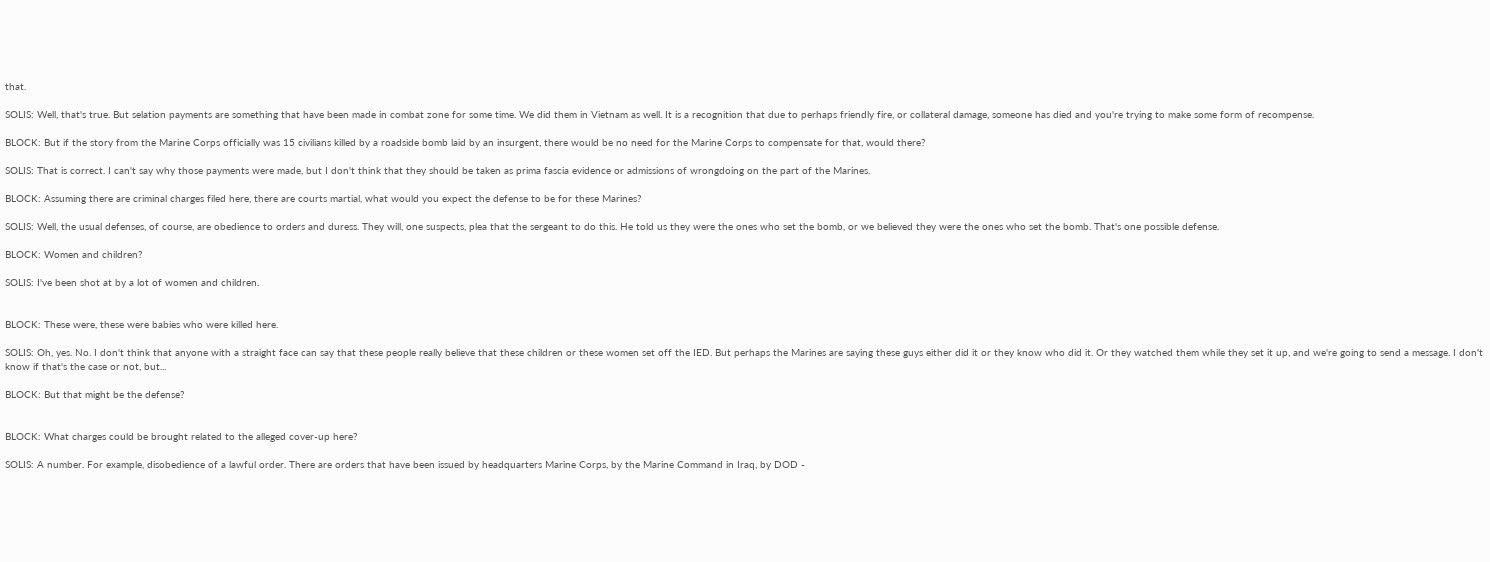that.

SOLIS: Well, that's true. But selation payments are something that have been made in combat zone for some time. We did them in Vietnam as well. It is a recognition that due to perhaps friendly fire, or collateral damage, someone has died and you're trying to make some form of recompense.

BLOCK: But if the story from the Marine Corps officially was 15 civilians killed by a roadside bomb laid by an insurgent, there would be no need for the Marine Corps to compensate for that, would there?

SOLIS: That is correct. I can't say why those payments were made, but I don't think that they should be taken as prima fascia evidence or admissions of wrongdoing on the part of the Marines.

BLOCK: Assuming there are criminal charges filed here, there are courts martial, what would you expect the defense to be for these Marines?

SOLIS: Well, the usual defenses, of course, are obedience to orders and duress. They will, one suspects, plea that the sergeant to do this. He told us they were the ones who set the bomb, or we believed they were the ones who set the bomb. That's one possible defense.

BLOCK: Women and children?

SOLIS: I've been shot at by a lot of women and children.


BLOCK: These were, these were babies who were killed here.

SOLIS: Oh, yes. No. I don't think that anyone with a straight face can say that these people really believe that these children or these women set off the IED. But perhaps the Marines are saying these guys either did it or they know who did it. Or they watched them while they set it up, and we're going to send a message. I don't know if that's the case or not, but...

BLOCK: But that might be the defense?


BLOCK: What charges could be brought related to the alleged cover-up here?

SOLIS: A number. For example, disobedience of a lawful order. There are orders that have been issued by headquarters Marine Corps, by the Marine Command in Iraq, by DOD -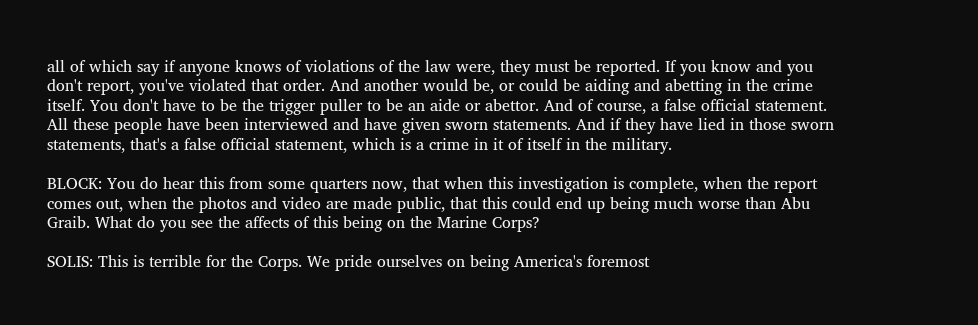all of which say if anyone knows of violations of the law were, they must be reported. If you know and you don't report, you've violated that order. And another would be, or could be aiding and abetting in the crime itself. You don't have to be the trigger puller to be an aide or abettor. And of course, a false official statement. All these people have been interviewed and have given sworn statements. And if they have lied in those sworn statements, that's a false official statement, which is a crime in it of itself in the military.

BLOCK: You do hear this from some quarters now, that when this investigation is complete, when the report comes out, when the photos and video are made public, that this could end up being much worse than Abu Graib. What do you see the affects of this being on the Marine Corps?

SOLIS: This is terrible for the Corps. We pride ourselves on being America's foremost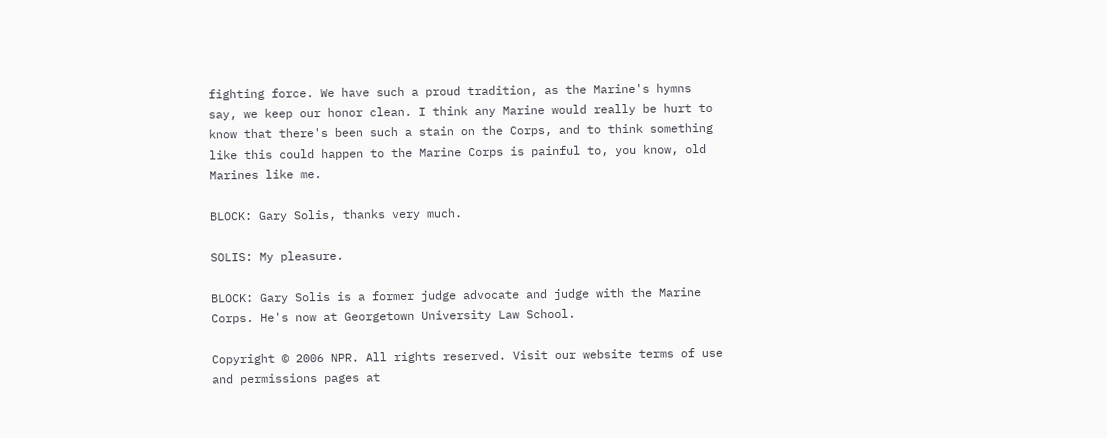fighting force. We have such a proud tradition, as the Marine's hymns say, we keep our honor clean. I think any Marine would really be hurt to know that there's been such a stain on the Corps, and to think something like this could happen to the Marine Corps is painful to, you know, old Marines like me.

BLOCK: Gary Solis, thanks very much.

SOLIS: My pleasure.

BLOCK: Gary Solis is a former judge advocate and judge with the Marine Corps. He's now at Georgetown University Law School.

Copyright © 2006 NPR. All rights reserved. Visit our website terms of use and permissions pages at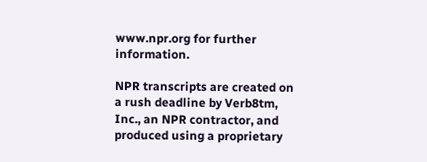www.npr.org for further information.

NPR transcripts are created on a rush deadline by Verb8tm, Inc., an NPR contractor, and produced using a proprietary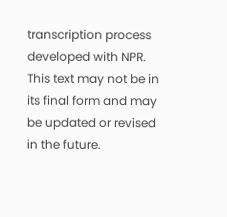transcription process developed with NPR. This text may not be in its final form and may be updated or revised in the future.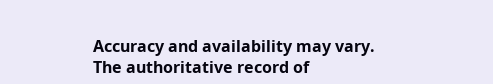Accuracy and availability may vary. The authoritative record of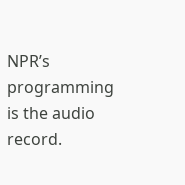NPR’s programming is the audio record.